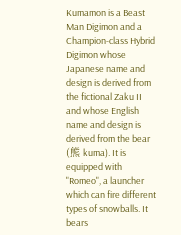Kumamon is a Beast Man Digimon and a Champion-class Hybrid Digimon whose Japanese name and design is derived from the fictional Zaku II and whose English name and design is derived from the bear (熊 kuma). It is equipped with "Romeo", a launcher which can fire different types of snowballs. It bears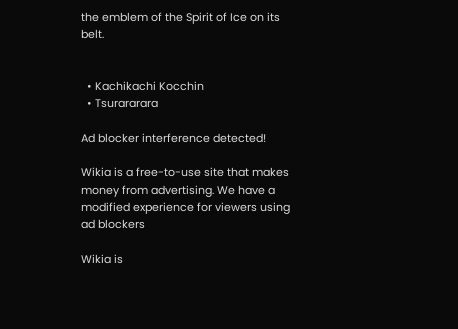the emblem of the Spirit of Ice on its belt.


  • Kachikachi Kocchin
  • Tsurararara

Ad blocker interference detected!

Wikia is a free-to-use site that makes money from advertising. We have a modified experience for viewers using ad blockers

Wikia is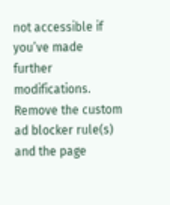not accessible if you’ve made further modifications. Remove the custom ad blocker rule(s) and the page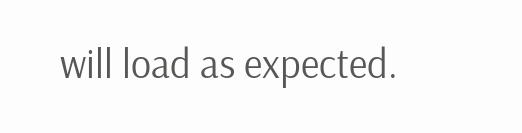will load as expected.